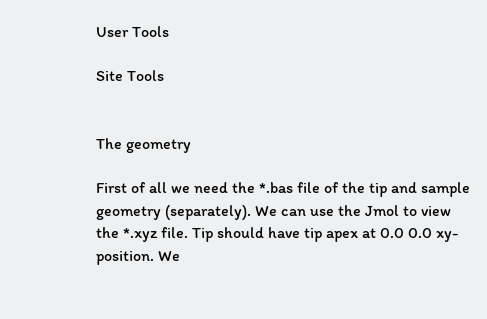User Tools

Site Tools


The geometry

First of all we need the *.bas file of the tip and sample geometry (separately). We can use the Jmol to view the *.xyz file. Tip should have tip apex at 0.0 0.0 xy-position. We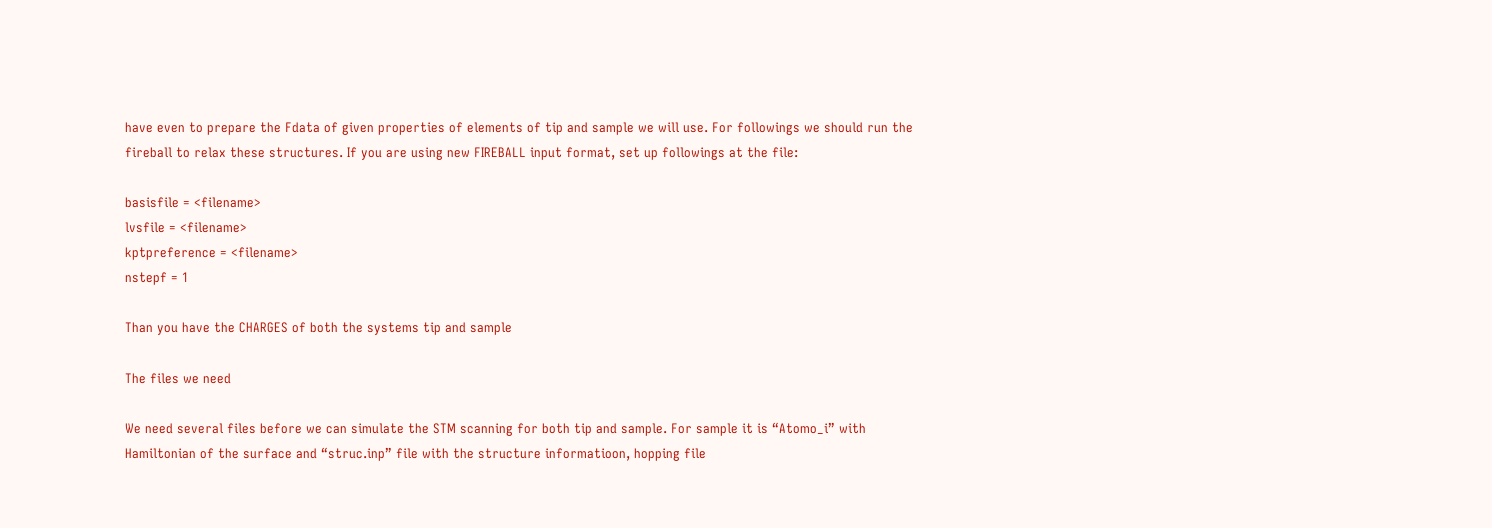have even to prepare the Fdata of given properties of elements of tip and sample we will use. For followings we should run the fireball to relax these structures. If you are using new FIREBALL input format, set up followings at the file:

basisfile = <filename>
lvsfile = <filename>
kptpreference = <filename>
nstepf = 1

Than you have the CHARGES of both the systems tip and sample

The files we need

We need several files before we can simulate the STM scanning for both tip and sample. For sample it is “Atomo_i” with Hamiltonian of the surface and “struc.inp” file with the structure informatioon, hopping file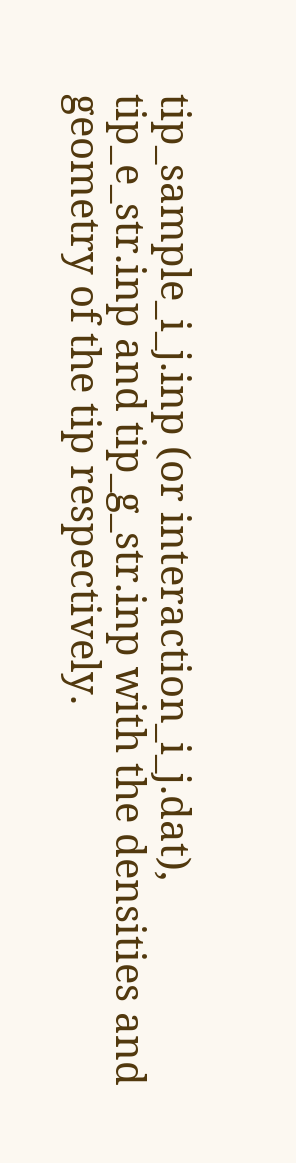tip_sample_i_j.inp (or interaction_i_j.dat), tip_e_str.inp and tip_g_str.inp with the densities and geometry of the tip respectively.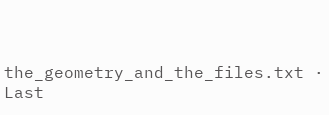the_geometry_and_the_files.txt · Last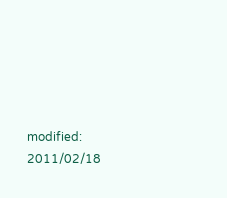modified: 2011/02/18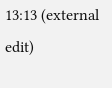13:13 (external edit)